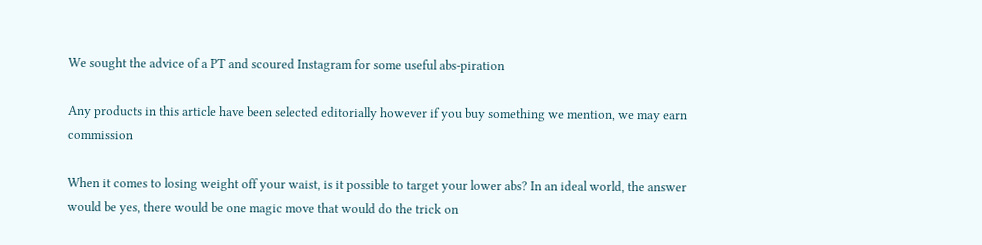We sought the advice of a PT and scoured Instagram for some useful abs-piration

Any products in this article have been selected editorially however if you buy something we mention, we may earn commission

When it comes to losing weight off your waist, is it possible to target your lower abs? In an ideal world, the answer would be yes, there would be one magic move that would do the trick on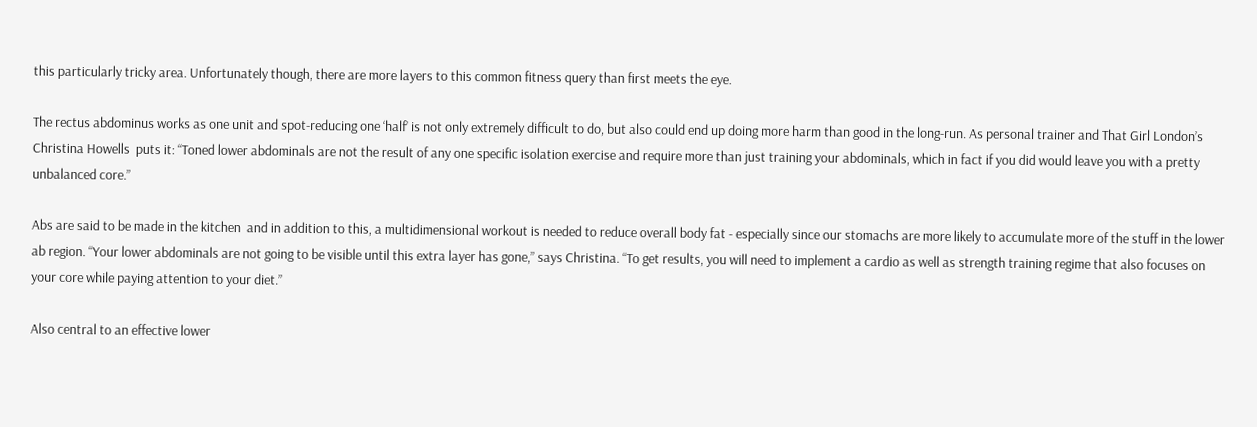this particularly tricky area. Unfortunately though, there are more layers to this common fitness query than first meets the eye.

The rectus abdominus works as one unit and spot-reducing one ‘half’ is not only extremely difficult to do, but also could end up doing more harm than good in the long-run. As personal trainer and That Girl London’s Christina Howells  puts it: “Toned lower abdominals are not the result of any one specific isolation exercise and require more than just training your abdominals, which in fact if you did would leave you with a pretty unbalanced core.”

Abs are said to be made in the kitchen  and in addition to this, a multidimensional workout is needed to reduce overall body fat - especially since our stomachs are more likely to accumulate more of the stuff in the lower ab region. “Your lower abdominals are not going to be visible until this extra layer has gone,” says Christina. “To get results, you will need to implement a cardio as well as strength training regime that also focuses on your core while paying attention to your diet.”

Also central to an effective lower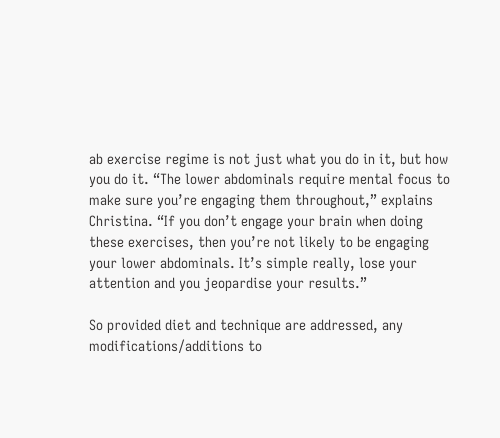ab exercise regime is not just what you do in it, but how you do it. “The lower abdominals require mental focus to make sure you’re engaging them throughout,” explains Christina. “If you don’t engage your brain when doing these exercises, then you’re not likely to be engaging your lower abdominals. It’s simple really, lose your attention and you jeopardise your results.”

So provided diet and technique are addressed, any modifications/additions to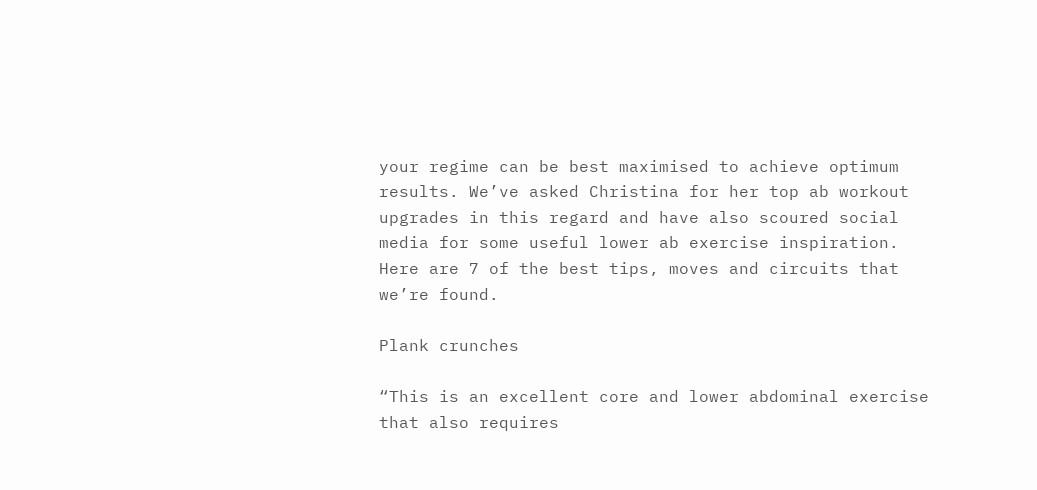your regime can be best maximised to achieve optimum results. We’ve asked Christina for her top ab workout upgrades in this regard and have also scoured social media for some useful lower ab exercise inspiration. Here are 7 of the best tips, moves and circuits that we’re found.

Plank crunches

“This is an excellent core and lower abdominal exercise that also requires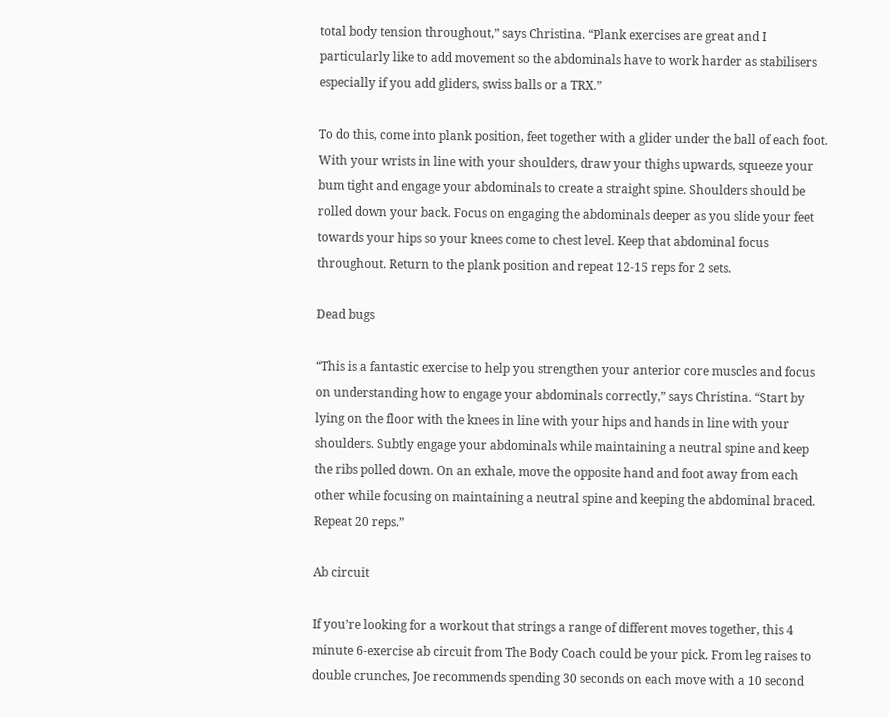total body tension throughout,” says Christina. “Plank exercises are great and I particularly like to add movement so the abdominals have to work harder as stabilisers especially if you add gliders, swiss balls or a TRX.”

To do this, come into plank position, feet together with a glider under the ball of each foot. With your wrists in line with your shoulders, draw your thighs upwards, squeeze your bum tight and engage your abdominals to create a straight spine. Shoulders should be rolled down your back. Focus on engaging the abdominals deeper as you slide your feet towards your hips so your knees come to chest level. Keep that abdominal focus throughout. Return to the plank position and repeat 12-15 reps for 2 sets.

Dead bugs

“This is a fantastic exercise to help you strengthen your anterior core muscles and focus on understanding how to engage your abdominals correctly,” says Christina. “Start by lying on the floor with the knees in line with your hips and hands in line with your shoulders. Subtly engage your abdominals while maintaining a neutral spine and keep the ribs polled down. On an exhale, move the opposite hand and foot away from each other while focusing on maintaining a neutral spine and keeping the abdominal braced. Repeat 20 reps.”

Ab circuit

If you’re looking for a workout that strings a range of different moves together, this 4 minute 6-exercise ab circuit from The Body Coach could be your pick. From leg raises to double crunches, Joe recommends spending 30 seconds on each move with a 10 second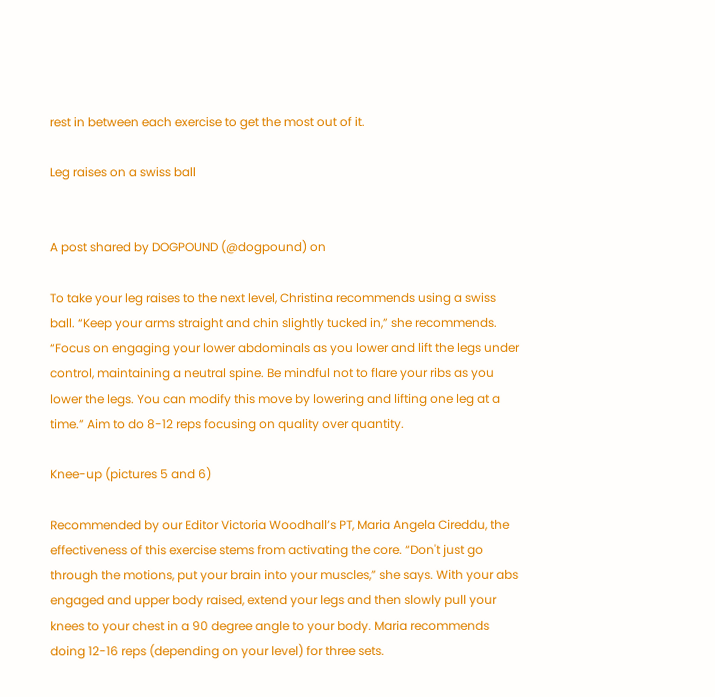rest in between each exercise to get the most out of it.

Leg raises on a swiss ball


A post shared by DOGPOUND (@dogpound) on

To take your leg raises to the next level, Christina recommends using a swiss ball. “Keep your arms straight and chin slightly tucked in,” she recommends. “Focus on engaging your lower abdominals as you lower and lift the legs under control, maintaining a neutral spine. Be mindful not to flare your ribs as you lower the legs. You can modify this move by lowering and lifting one leg at a time.” Aim to do 8-12 reps focusing on quality over quantity.

Knee-up (pictures 5 and 6)

Recommended by our Editor Victoria Woodhall’s PT, Maria Angela Cireddu, the effectiveness of this exercise stems from activating the core. “Don't just go through the motions, put your brain into your muscles,” she says. With your abs engaged and upper body raised, extend your legs and then slowly pull your knees to your chest in a 90 degree angle to your body. Maria recommends doing 12-16 reps (depending on your level) for three sets.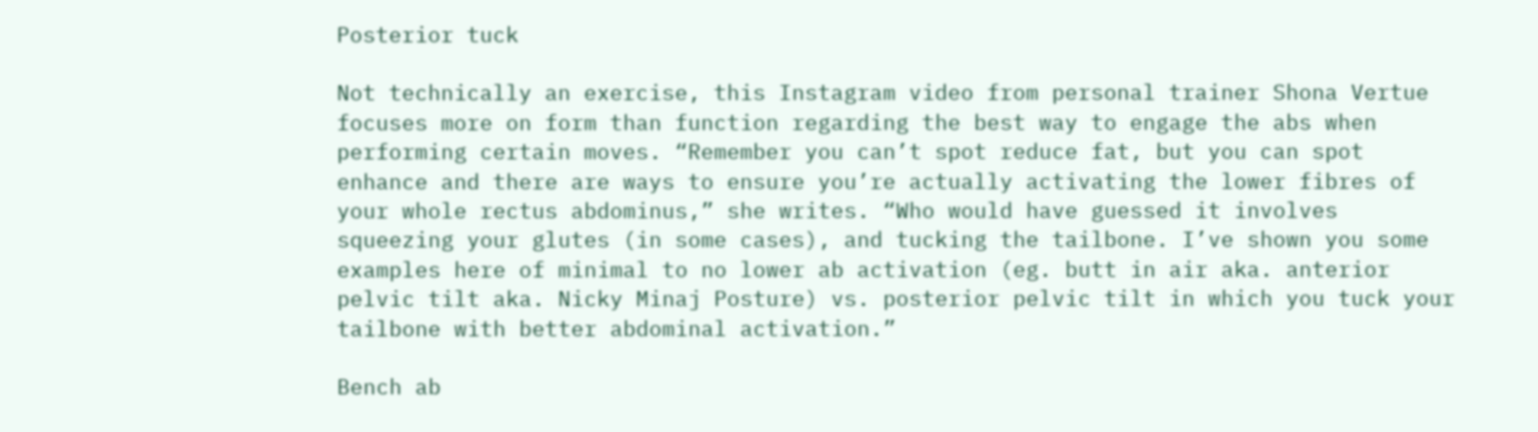Posterior tuck

Not technically an exercise, this Instagram video from personal trainer Shona Vertue focuses more on form than function regarding the best way to engage the abs when performing certain moves. “Remember you can’t spot reduce fat, but you can spot enhance and there are ways to ensure you’re actually activating the lower fibres of your whole rectus abdominus,” she writes. “Who would have guessed it involves squeezing your glutes (in some cases), and tucking the tailbone. I’ve shown you some examples here of minimal to no lower ab activation (eg. butt in air aka. anterior pelvic tilt aka. Nicky Minaj Posture) vs. posterior pelvic tilt in which you tuck your tailbone with better abdominal activation.”

Bench ab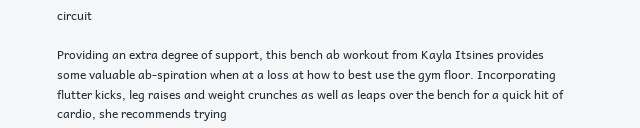circuit

Providing an extra degree of support, this bench ab workout from Kayla Itsines provides some valuable ab-spiration when at a loss at how to best use the gym floor. Incorporating flutter kicks, leg raises and weight crunches as well as leaps over the bench for a quick hit of cardio, she recommends trying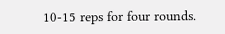10-15 reps for four rounds.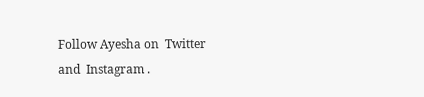Follow Ayesha on  Twitter  and  Instagram .